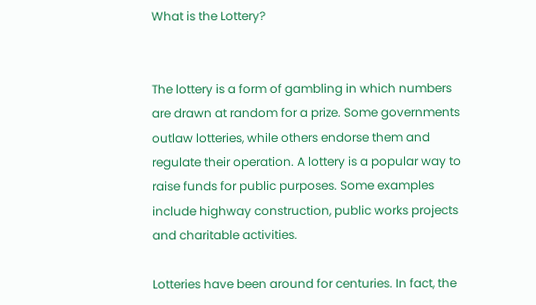What is the Lottery?


The lottery is a form of gambling in which numbers are drawn at random for a prize. Some governments outlaw lotteries, while others endorse them and regulate their operation. A lottery is a popular way to raise funds for public purposes. Some examples include highway construction, public works projects and charitable activities.

Lotteries have been around for centuries. In fact, the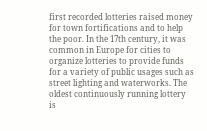first recorded lotteries raised money for town fortifications and to help the poor. In the 17th century, it was common in Europe for cities to organize lotteries to provide funds for a variety of public usages such as street lighting and waterworks. The oldest continuously running lottery is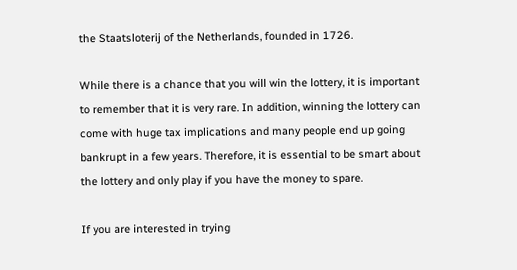the Staatsloterij of the Netherlands, founded in 1726.

While there is a chance that you will win the lottery, it is important to remember that it is very rare. In addition, winning the lottery can come with huge tax implications and many people end up going bankrupt in a few years. Therefore, it is essential to be smart about the lottery and only play if you have the money to spare.

If you are interested in trying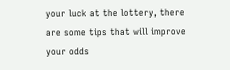your luck at the lottery, there are some tips that will improve your odds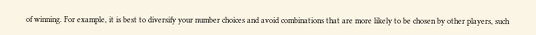of winning. For example, it is best to diversify your number choices and avoid combinations that are more likely to be chosen by other players, such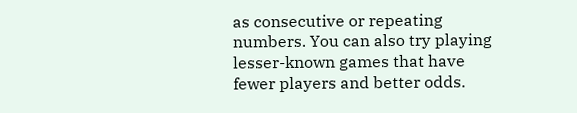as consecutive or repeating numbers. You can also try playing lesser-known games that have fewer players and better odds.